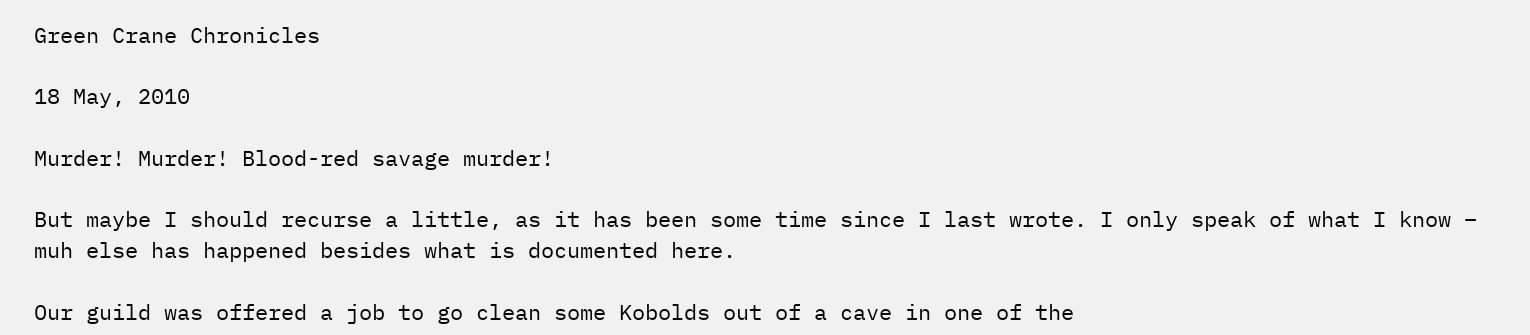Green Crane Chronicles

18 May, 2010

Murder! Murder! Blood-red savage murder!

But maybe I should recurse a little, as it has been some time since I last wrote. I only speak of what I know – muh else has happened besides what is documented here.

Our guild was offered a job to go clean some Kobolds out of a cave in one of the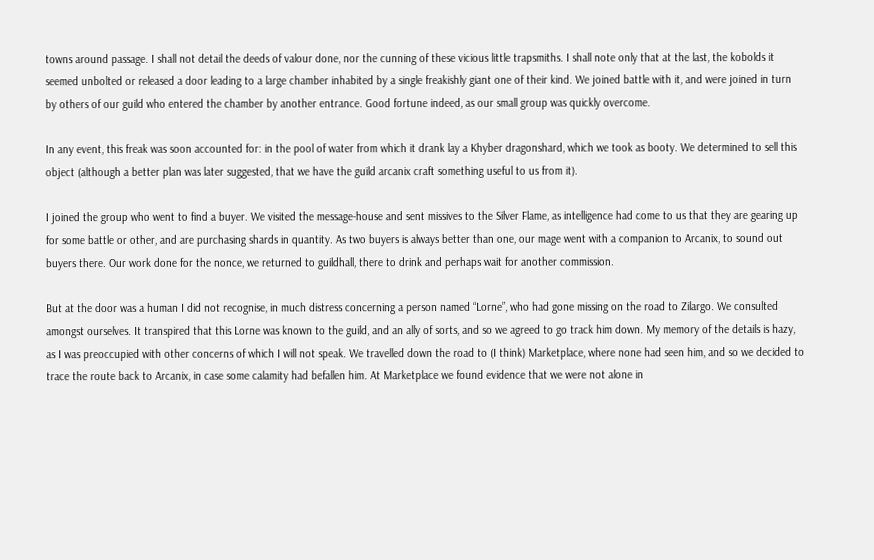towns around passage. I shall not detail the deeds of valour done, nor the cunning of these vicious little trapsmiths. I shall note only that at the last, the kobolds it seemed unbolted or released a door leading to a large chamber inhabited by a single freakishly giant one of their kind. We joined battle with it, and were joined in turn by others of our guild who entered the chamber by another entrance. Good fortune indeed, as our small group was quickly overcome.

In any event, this freak was soon accounted for: in the pool of water from which it drank lay a Khyber dragonshard, which we took as booty. We determined to sell this object (although a better plan was later suggested, that we have the guild arcanix craft something useful to us from it).

I joined the group who went to find a buyer. We visited the message-house and sent missives to the Silver Flame, as intelligence had come to us that they are gearing up for some battle or other, and are purchasing shards in quantity. As two buyers is always better than one, our mage went with a companion to Arcanix, to sound out buyers there. Our work done for the nonce, we returned to guildhall, there to drink and perhaps wait for another commission.

But at the door was a human I did not recognise, in much distress concerning a person named “Lorne”, who had gone missing on the road to Zilargo. We consulted amongst ourselves. It transpired that this Lorne was known to the guild, and an ally of sorts, and so we agreed to go track him down. My memory of the details is hazy, as I was preoccupied with other concerns of which I will not speak. We travelled down the road to (I think) Marketplace, where none had seen him, and so we decided to trace the route back to Arcanix, in case some calamity had befallen him. At Marketplace we found evidence that we were not alone in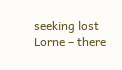seeking lost Lorne – there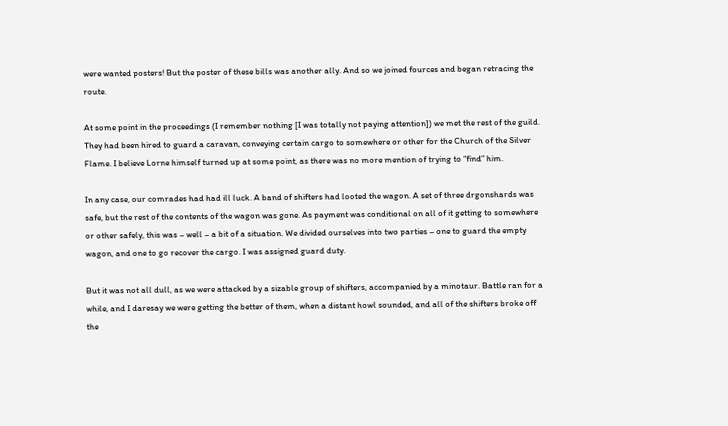were wanted posters! But the poster of these bills was another ally. And so we joined fources and began retracing the route.

At some point in the proceedings (I remember nothing [I was totally not paying attention]) we met the rest of the guild. They had been hired to guard a caravan, conveying certain cargo to somewhere or other for the Church of the Silver Flame. I believe Lorne himself turned up at some point, as there was no more mention of trying to “find” him.

In any case, our comrades had had ill luck. A band of shifters had looted the wagon. A set of three drgonshards was safe, but the rest of the contents of the wagon was gone. As payment was conditional on all of it getting to somewhere or other safely, this was – well – a bit of a situation. We divided ourselves into two parties – one to guard the empty wagon, and one to go recover the cargo. I was assigned guard duty.

But it was not all dull, as we were attacked by a sizable group of shifters, accompanied by a minotaur. Battle ran for a while, and I daresay we were getting the better of them, when a distant howl sounded, and all of the shifters broke off the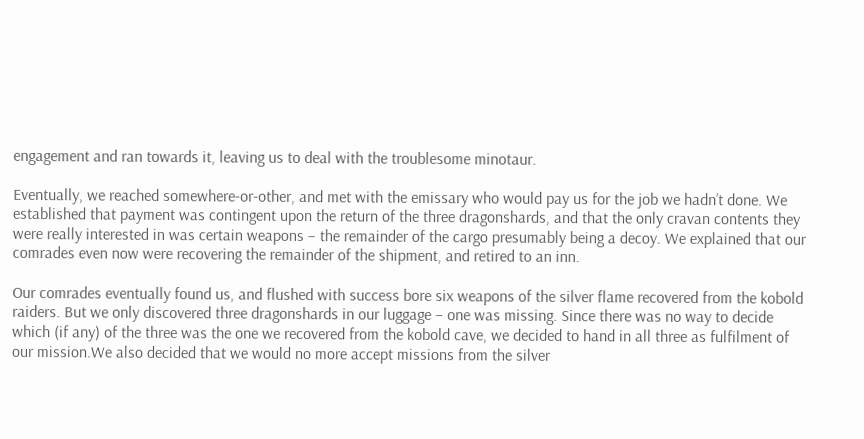engagement and ran towards it, leaving us to deal with the troublesome minotaur.

Eventually, we reached somewhere-or-other, and met with the emissary who would pay us for the job we hadn’t done. We established that payment was contingent upon the return of the three dragonshards, and that the only cravan contents they were really interested in was certain weapons – the remainder of the cargo presumably being a decoy. We explained that our comrades even now were recovering the remainder of the shipment, and retired to an inn.

Our comrades eventually found us, and flushed with success bore six weapons of the silver flame recovered from the kobold raiders. But we only discovered three dragonshards in our luggage – one was missing. Since there was no way to decide which (if any) of the three was the one we recovered from the kobold cave, we decided to hand in all three as fulfilment of our mission.We also decided that we would no more accept missions from the silver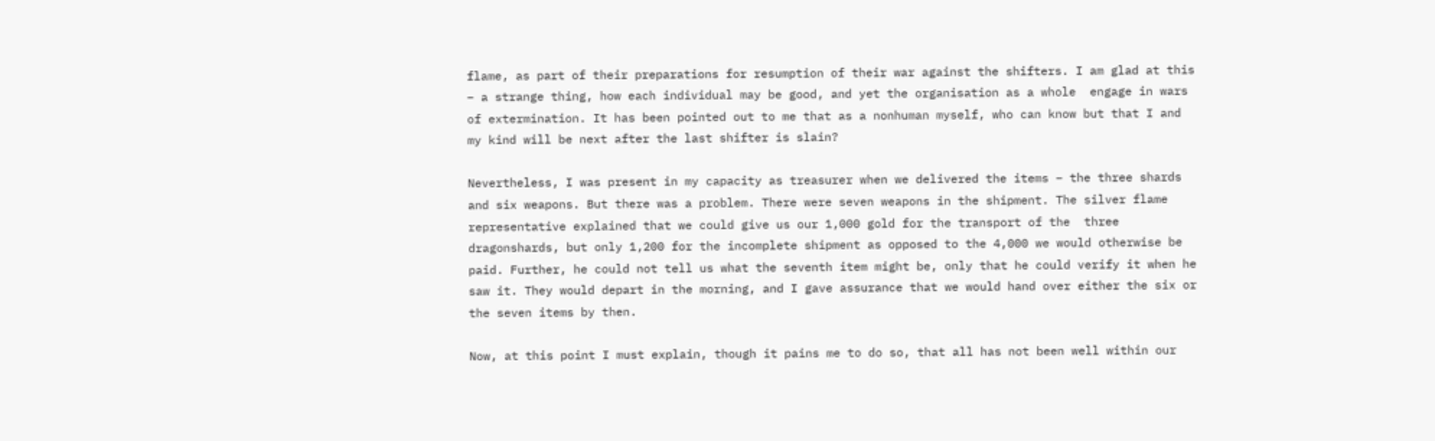flame, as part of their preparations for resumption of their war against the shifters. I am glad at this – a strange thing, how each individual may be good, and yet the organisation as a whole  engage in wars of extermination. It has been pointed out to me that as a nonhuman myself, who can know but that I and my kind will be next after the last shifter is slain?

Nevertheless, I was present in my capacity as treasurer when we delivered the items – the three shards and six weapons. But there was a problem. There were seven weapons in the shipment. The silver flame representative explained that we could give us our 1,000 gold for the transport of the  three dragonshards, but only 1,200 for the incomplete shipment as opposed to the 4,000 we would otherwise be paid. Further, he could not tell us what the seventh item might be, only that he could verify it when he saw it. They would depart in the morning, and I gave assurance that we would hand over either the six or the seven items by then.

Now, at this point I must explain, though it pains me to do so, that all has not been well within our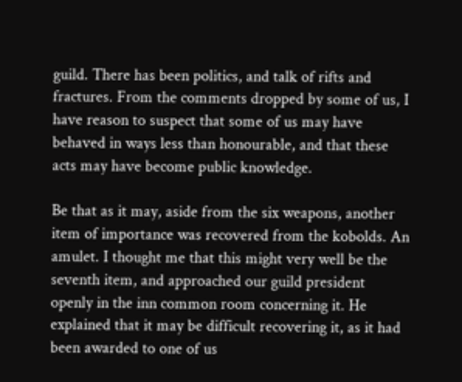guild. There has been politics, and talk of rifts and fractures. From the comments dropped by some of us, I have reason to suspect that some of us may have behaved in ways less than honourable, and that these acts may have become public knowledge.

Be that as it may, aside from the six weapons, another item of importance was recovered from the kobolds. An amulet. I thought me that this might very well be the seventh item, and approached our guild president openly in the inn common room concerning it. He explained that it may be difficult recovering it, as it had been awarded to one of us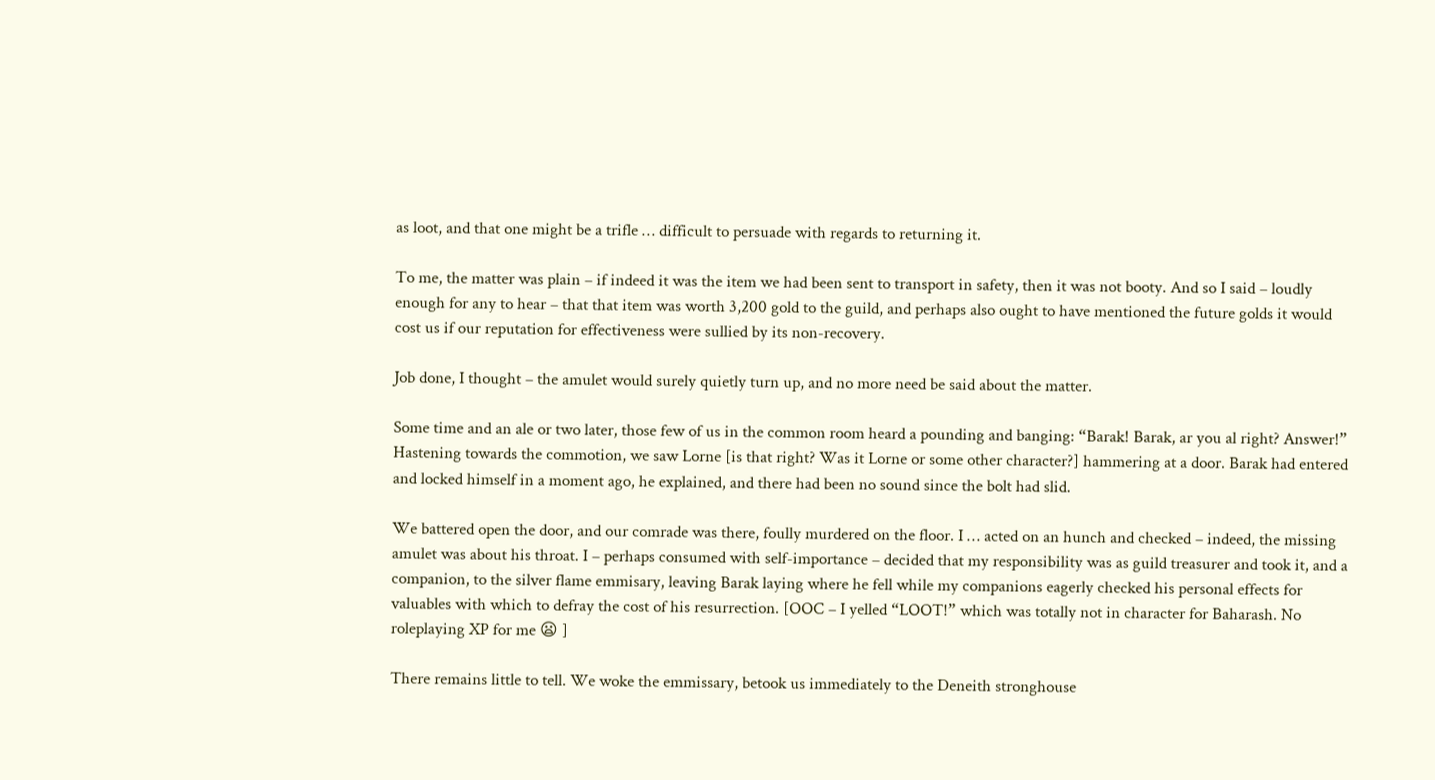as loot, and that one might be a trifle … difficult to persuade with regards to returning it.

To me, the matter was plain – if indeed it was the item we had been sent to transport in safety, then it was not booty. And so I said – loudly enough for any to hear – that that item was worth 3,200 gold to the guild, and perhaps also ought to have mentioned the future golds it would cost us if our reputation for effectiveness were sullied by its non-recovery.

Job done, I thought – the amulet would surely quietly turn up, and no more need be said about the matter.

Some time and an ale or two later, those few of us in the common room heard a pounding and banging: “Barak! Barak, ar you al right? Answer!” Hastening towards the commotion, we saw Lorne [is that right? Was it Lorne or some other character?] hammering at a door. Barak had entered and locked himself in a moment ago, he explained, and there had been no sound since the bolt had slid.

We battered open the door, and our comrade was there, foully murdered on the floor. I … acted on an hunch and checked – indeed, the missing amulet was about his throat. I – perhaps consumed with self-importance – decided that my responsibility was as guild treasurer and took it, and a companion, to the silver flame emmisary, leaving Barak laying where he fell while my companions eagerly checked his personal effects for valuables with which to defray the cost of his resurrection. [OOC – I yelled “LOOT!” which was totally not in character for Baharash. No roleplaying XP for me 😦 ]

There remains little to tell. We woke the emmissary, betook us immediately to the Deneith stronghouse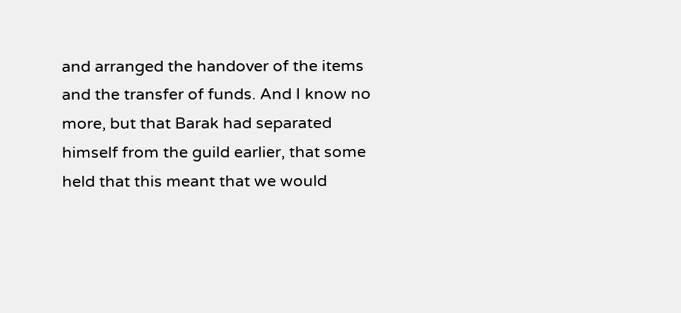and arranged the handover of the items and the transfer of funds. And I know no more, but that Barak had separated himself from the guild earlier, that some held that this meant that we would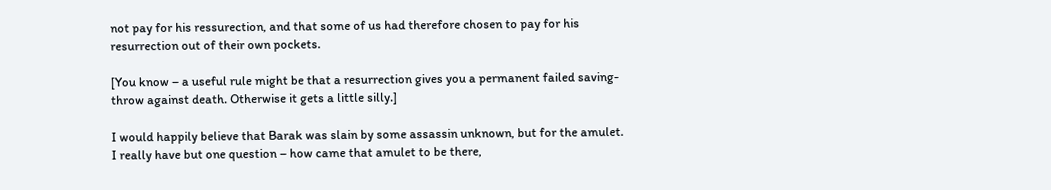not pay for his ressurection, and that some of us had therefore chosen to pay for his resurrection out of their own pockets.

[You know – a useful rule might be that a resurrection gives you a permanent failed saving-throw against death. Otherwise it gets a little silly.]

I would happily believe that Barak was slain by some assassin unknown, but for the amulet. I really have but one question – how came that amulet to be there,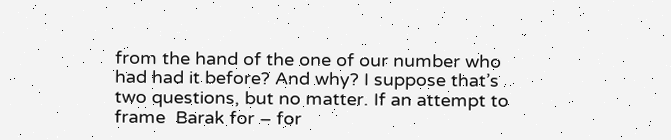from the hand of the one of our number who had had it before? And why? I suppose that’s two questions, but no matter. If an attempt to frame  Barak for – for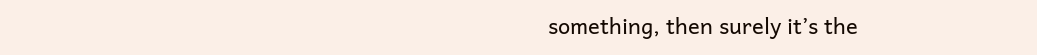something, then surely it’s the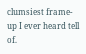clumsiest frame-up I ever heard tell of.